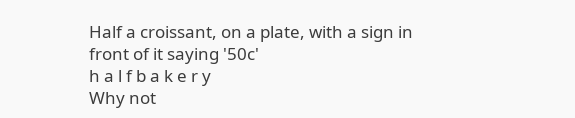Half a croissant, on a plate, with a sign in front of it saying '50c'
h a l f b a k e r y
Why not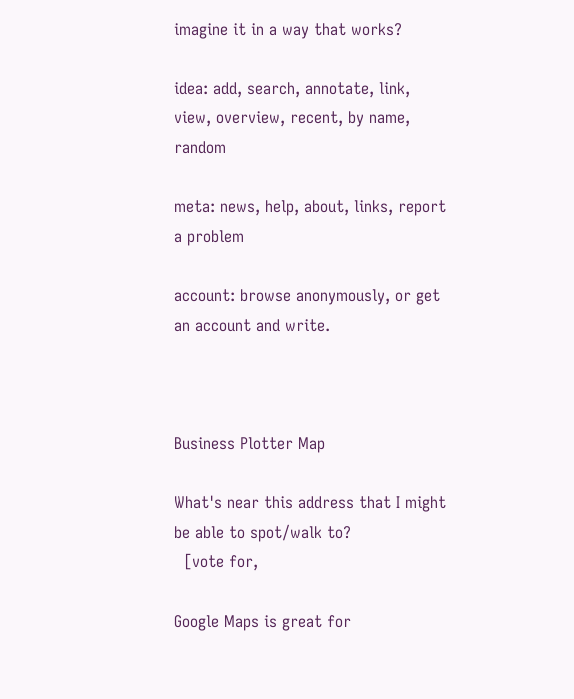imagine it in a way that works?

idea: add, search, annotate, link, view, overview, recent, by name, random

meta: news, help, about, links, report a problem

account: browse anonymously, or get an account and write.



Business Plotter Map

What's near this address that I might be able to spot/walk to?
  [vote for,

Google Maps is great for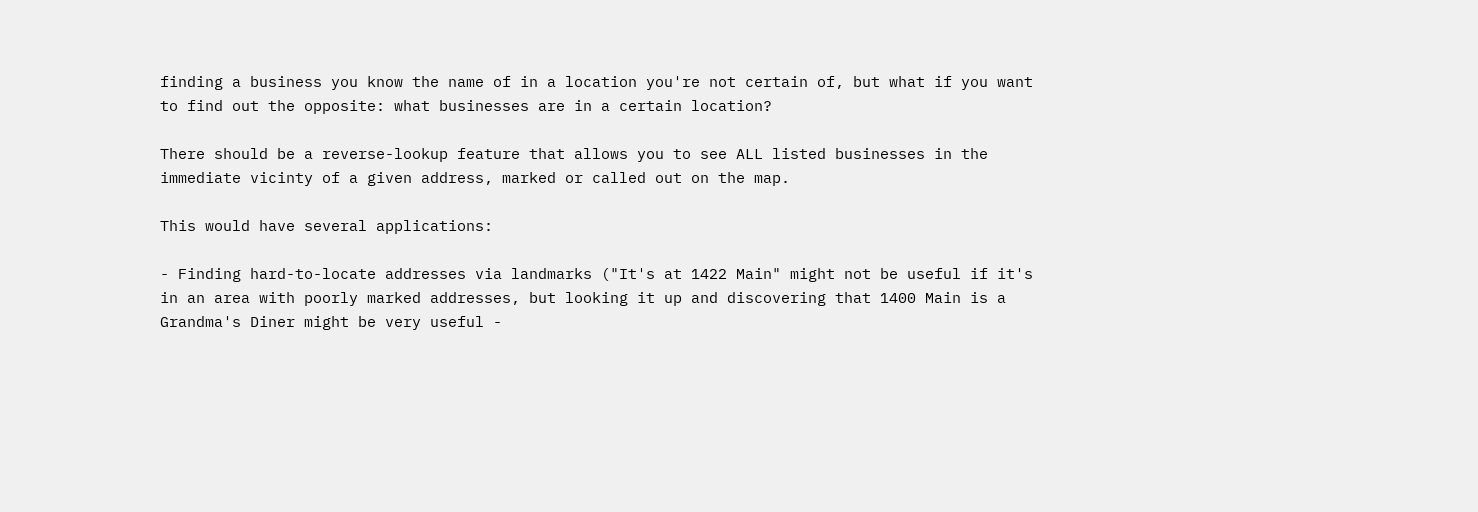finding a business you know the name of in a location you're not certain of, but what if you want to find out the opposite: what businesses are in a certain location?

There should be a reverse-lookup feature that allows you to see ALL listed businesses in the immediate vicinty of a given address, marked or called out on the map.

This would have several applications:

- Finding hard-to-locate addresses via landmarks ("It's at 1422 Main" might not be useful if it's in an area with poorly marked addresses, but looking it up and discovering that 1400 Main is a Grandma's Diner might be very useful -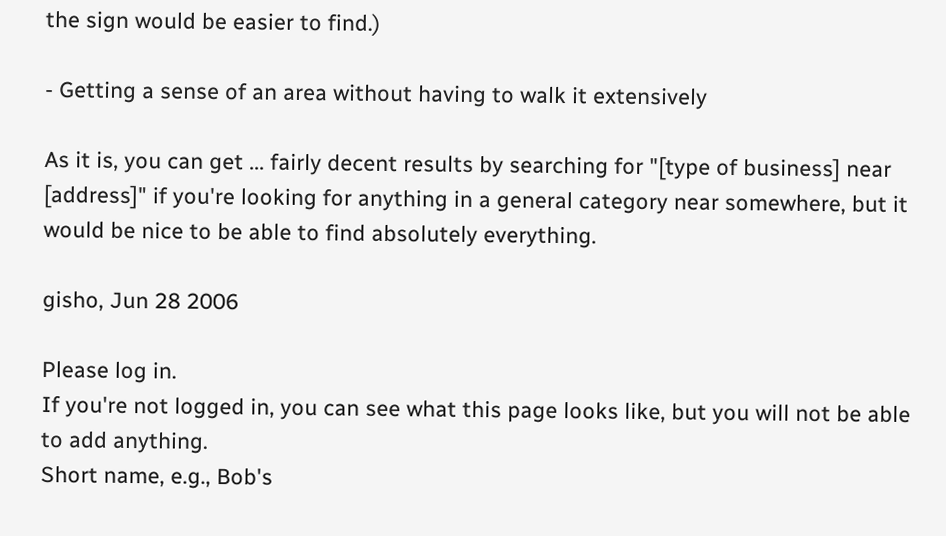the sign would be easier to find.)

- Getting a sense of an area without having to walk it extensively

As it is, you can get ... fairly decent results by searching for "[type of business] near [address]" if you're looking for anything in a general category near somewhere, but it would be nice to be able to find absolutely everything.

gisho, Jun 28 2006

Please log in.
If you're not logged in, you can see what this page looks like, but you will not be able to add anything.
Short name, e.g., Bob's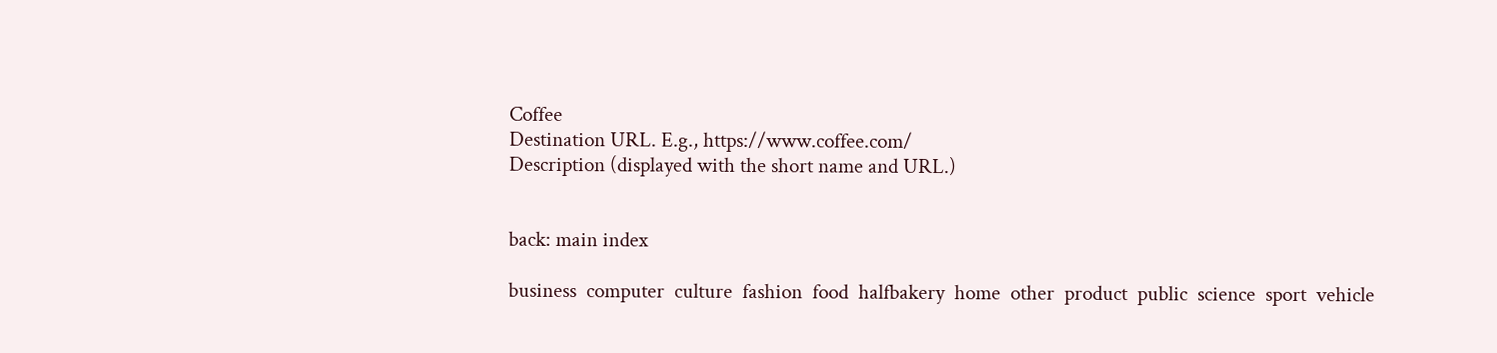Coffee
Destination URL. E.g., https://www.coffee.com/
Description (displayed with the short name and URL.)


back: main index

business  computer  culture  fashion  food  halfbakery  home  other  product  public  science  sport  vehicle